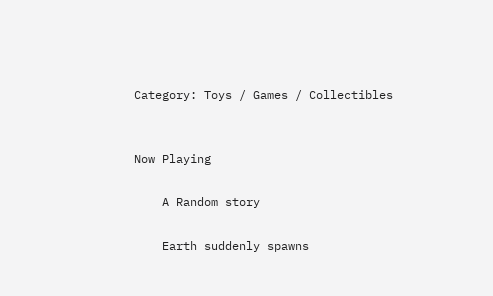Category: Toys / Games / Collectibles


Now Playing

    A Random story

    Earth suddenly spawns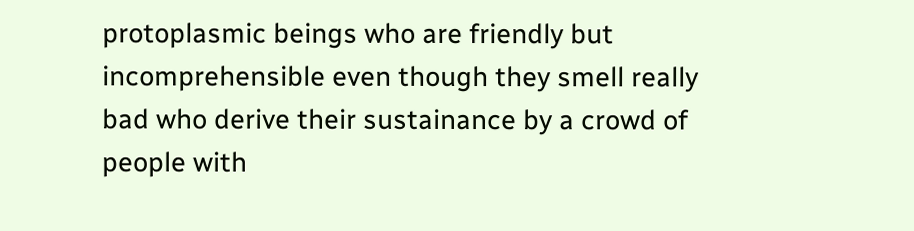protoplasmic beings who are friendly but incomprehensible even though they smell really bad who derive their sustainance by a crowd of people with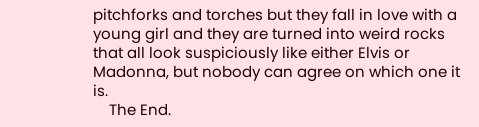pitchforks and torches but they fall in love with a young girl and they are turned into weird rocks that all look suspiciously like either Elvis or Madonna, but nobody can agree on which one it is.
    The End.